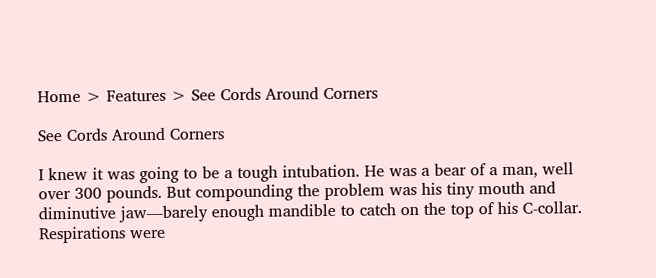Home > Features > See Cords Around Corners

See Cords Around Corners

I knew it was going to be a tough intubation. He was a bear of a man, well over 300 pounds. But compounding the problem was his tiny mouth and diminutive jaw—barely enough mandible to catch on the top of his C-collar. Respirations were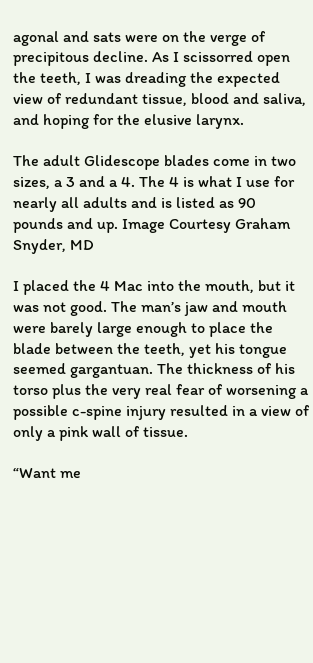agonal and sats were on the verge of precipitous decline. As I scissorred open the teeth, I was dreading the expected view of redundant tissue, blood and saliva, and hoping for the elusive larynx.

The adult Glidescope blades come in two sizes, a 3 and a 4. The 4 is what I use for nearly all adults and is listed as 90 pounds and up. Image Courtesy Graham Snyder, MD

I placed the 4 Mac into the mouth, but it was not good. The man’s jaw and mouth were barely large enough to place the blade between the teeth, yet his tongue seemed gargantuan. The thickness of his torso plus the very real fear of worsening a possible c-spine injury resulted in a view of only a pink wall of tissue.

“Want me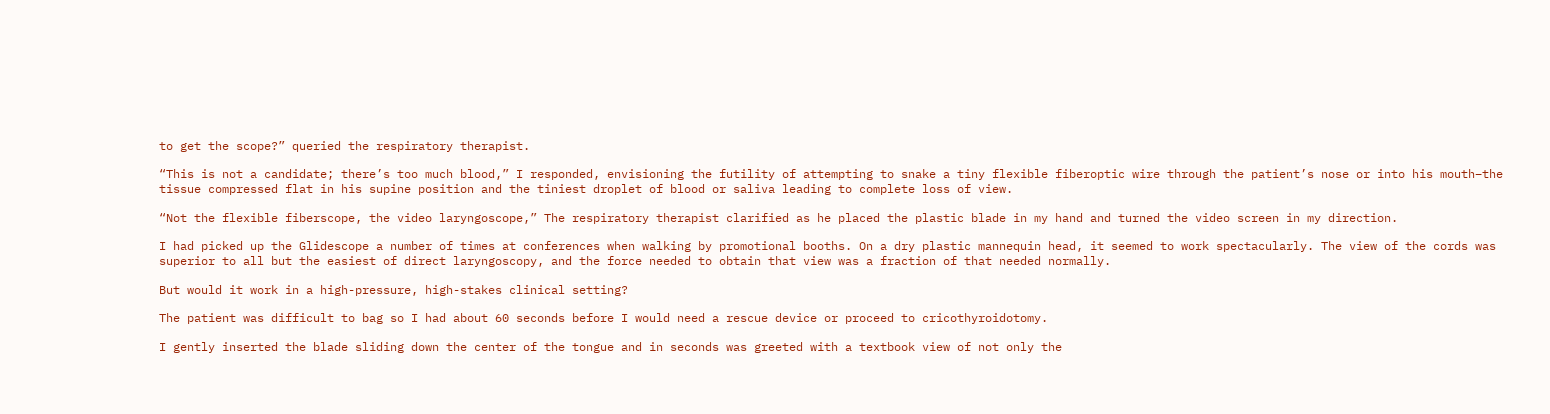to get the scope?” queried the respiratory therapist.

“This is not a candidate; there’s too much blood,” I responded, envisioning the futility of attempting to snake a tiny flexible fiberoptic wire through the patient’s nose or into his mouth–the tissue compressed flat in his supine position and the tiniest droplet of blood or saliva leading to complete loss of view.

“Not the flexible fiberscope, the video laryngoscope,” The respiratory therapist clarified as he placed the plastic blade in my hand and turned the video screen in my direction.

I had picked up the Glidescope a number of times at conferences when walking by promotional booths. On a dry plastic mannequin head, it seemed to work spectacularly. The view of the cords was superior to all but the easiest of direct laryngoscopy, and the force needed to obtain that view was a fraction of that needed normally.

But would it work in a high-pressure, high-stakes clinical setting?

The patient was difficult to bag so I had about 60 seconds before I would need a rescue device or proceed to cricothyroidotomy.

I gently inserted the blade sliding down the center of the tongue and in seconds was greeted with a textbook view of not only the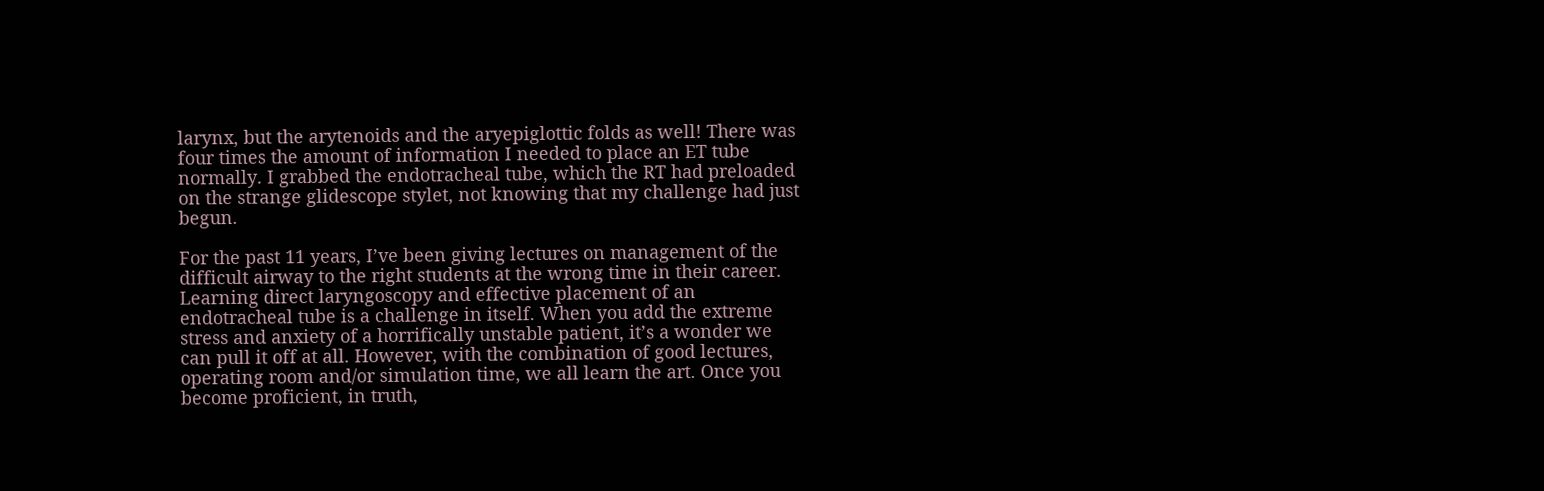larynx, but the arytenoids and the aryepiglottic folds as well! There was four times the amount of information I needed to place an ET tube normally. I grabbed the endotracheal tube, which the RT had preloaded on the strange glidescope stylet, not knowing that my challenge had just begun.

For the past 11 years, I’ve been giving lectures on management of the difficult airway to the right students at the wrong time in their career. Learning direct laryngoscopy and effective placement of an endotracheal tube is a challenge in itself. When you add the extreme stress and anxiety of a horrifically unstable patient, it’s a wonder we can pull it off at all. However, with the combination of good lectures, operating room and/or simulation time, we all learn the art. Once you become proficient, in truth,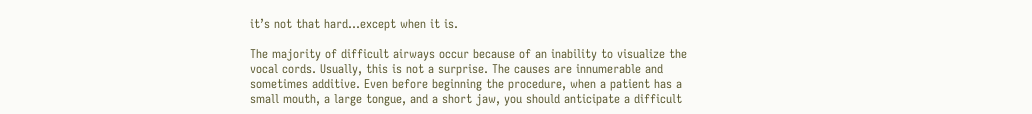it’s not that hard…except when it is.

The majority of difficult airways occur because of an inability to visualize the vocal cords. Usually, this is not a surprise. The causes are innumerable and sometimes additive. Even before beginning the procedure, when a patient has a small mouth, a large tongue, and a short jaw, you should anticipate a difficult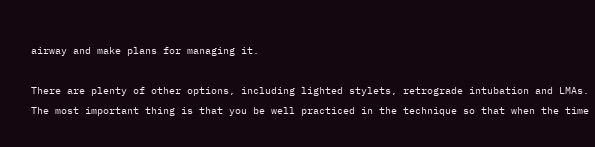airway and make plans for managing it.

There are plenty of other options, including lighted stylets, retrograde intubation and LMAs. The most important thing is that you be well practiced in the technique so that when the time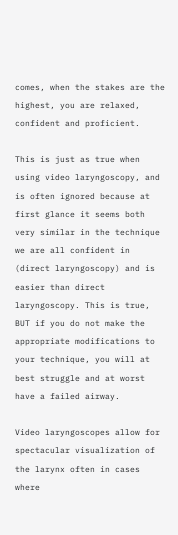comes, when the stakes are the highest, you are relaxed, confident and proficient.

This is just as true when using video laryngoscopy, and is often ignored because at first glance it seems both very similar in the technique we are all confident in (direct laryngoscopy) and is easier than direct laryngoscopy. This is true, BUT if you do not make the appropriate modifications to your technique, you will at best struggle and at worst have a failed airway.

Video laryngoscopes allow for spectacular visualization of the larynx often in cases where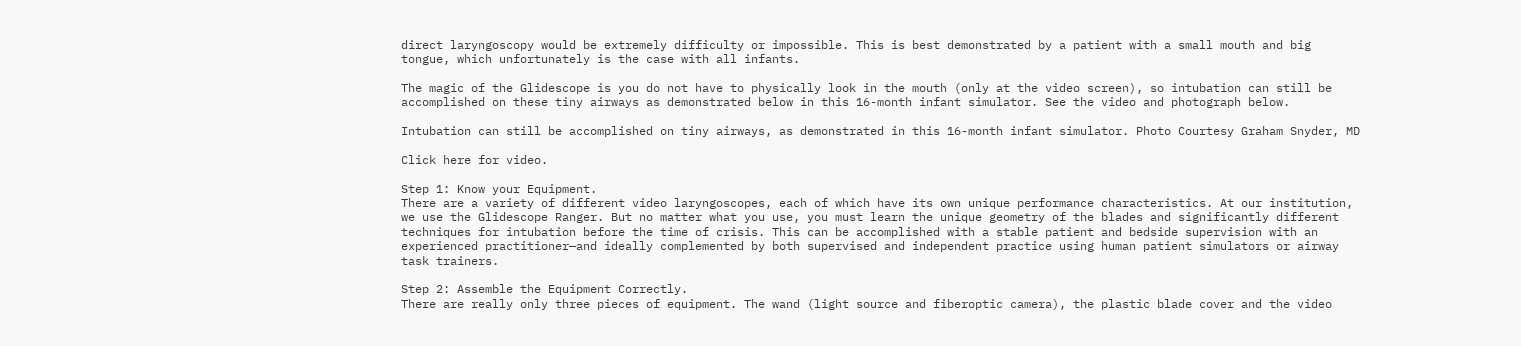direct laryngoscopy would be extremely difficulty or impossible. This is best demonstrated by a patient with a small mouth and big tongue, which unfortunately is the case with all infants.

The magic of the Glidescope is you do not have to physically look in the mouth (only at the video screen), so intubation can still be accomplished on these tiny airways as demonstrated below in this 16-month infant simulator. See the video and photograph below.

Intubation can still be accomplished on tiny airways, as demonstrated in this 16-month infant simulator. Photo Courtesy Graham Snyder, MD

Click here for video.

Step 1: Know your Equipment.
There are a variety of different video laryngoscopes, each of which have its own unique performance characteristics. At our institution, we use the Glidescope Ranger. But no matter what you use, you must learn the unique geometry of the blades and significantly different techniques for intubation before the time of crisis. This can be accomplished with a stable patient and bedside supervision with an experienced practitioner—and ideally complemented by both supervised and independent practice using human patient simulators or airway task trainers.

Step 2: Assemble the Equipment Correctly.
There are really only three pieces of equipment. The wand (light source and fiberoptic camera), the plastic blade cover and the video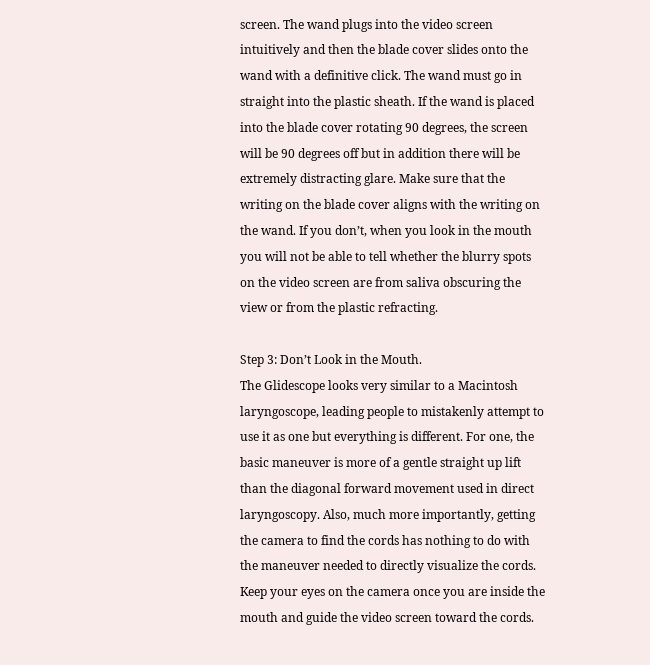screen. The wand plugs into the video screen intuitively and then the blade cover slides onto the wand with a definitive click. The wand must go in straight into the plastic sheath. If the wand is placed into the blade cover rotating 90 degrees, the screen will be 90 degrees off but in addition there will be extremely distracting glare. Make sure that the writing on the blade cover aligns with the writing on the wand. If you don’t, when you look in the mouth you will not be able to tell whether the blurry spots on the video screen are from saliva obscuring the view or from the plastic refracting.

Step 3: Don’t Look in the Mouth.
The Glidescope looks very similar to a Macintosh laryngoscope, leading people to mistakenly attempt to use it as one but everything is different. For one, the basic maneuver is more of a gentle straight up lift than the diagonal forward movement used in direct laryngoscopy. Also, much more importantly, getting the camera to find the cords has nothing to do with the maneuver needed to directly visualize the cords. Keep your eyes on the camera once you are inside the mouth and guide the video screen toward the cords.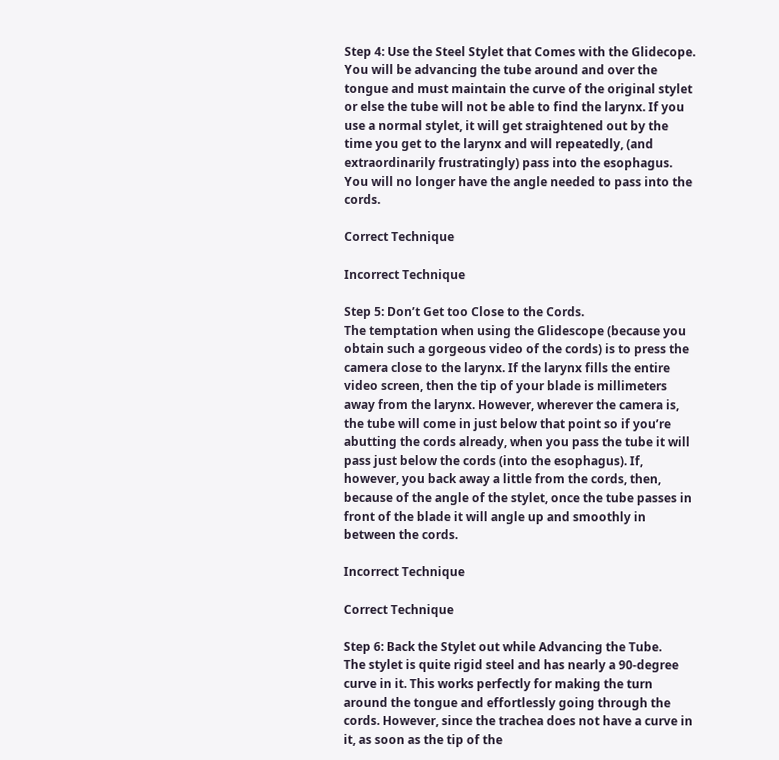Step 4: Use the Steel Stylet that Comes with the Glidecope.
You will be advancing the tube around and over the tongue and must maintain the curve of the original stylet or else the tube will not be able to find the larynx. If you use a normal stylet, it will get straightened out by the time you get to the larynx and will repeatedly, (and extraordinarily frustratingly) pass into the esophagus. You will no longer have the angle needed to pass into the cords.

Correct Technique

Incorrect Technique

Step 5: Don’t Get too Close to the Cords.
The temptation when using the Glidescope (because you obtain such a gorgeous video of the cords) is to press the camera close to the larynx. If the larynx fills the entire video screen, then the tip of your blade is millimeters away from the larynx. However, wherever the camera is, the tube will come in just below that point so if you’re abutting the cords already, when you pass the tube it will pass just below the cords (into the esophagus). If, however, you back away a little from the cords, then, because of the angle of the stylet, once the tube passes in front of the blade it will angle up and smoothly in between the cords.

Incorrect Technique

Correct Technique

Step 6: Back the Stylet out while Advancing the Tube.
The stylet is quite rigid steel and has nearly a 90-degree curve in it. This works perfectly for making the turn around the tongue and effortlessly going through the cords. However, since the trachea does not have a curve in it, as soon as the tip of the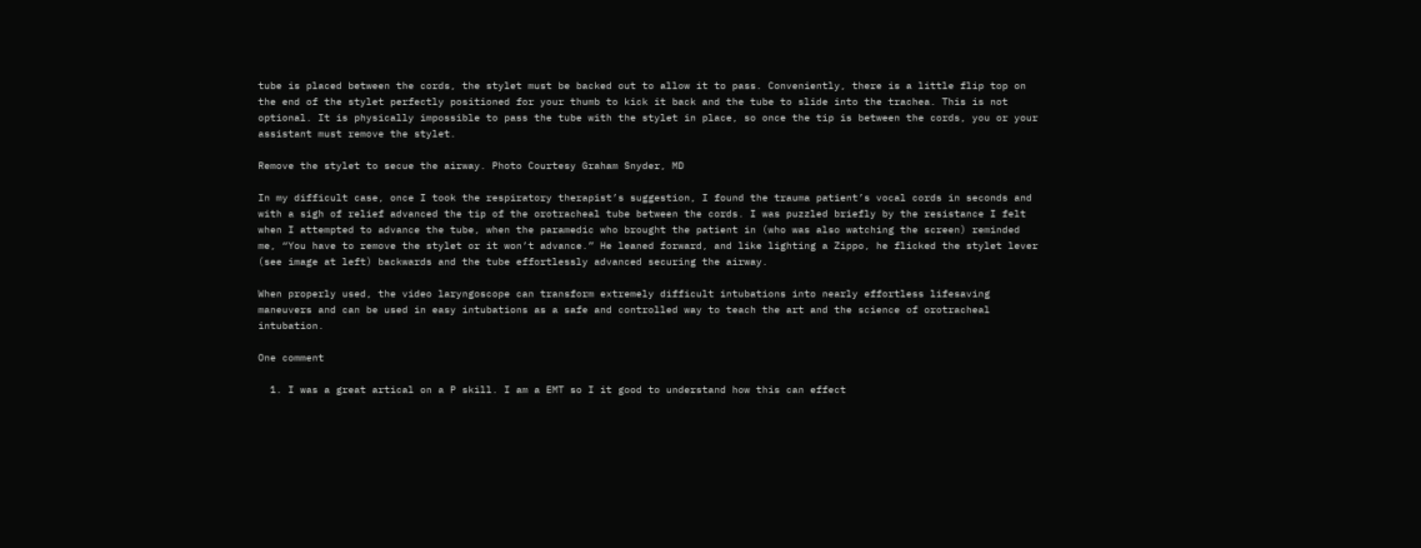tube is placed between the cords, the stylet must be backed out to allow it to pass. Conveniently, there is a little flip top on the end of the stylet perfectly positioned for your thumb to kick it back and the tube to slide into the trachea. This is not optional. It is physically impossible to pass the tube with the stylet in place, so once the tip is between the cords, you or your assistant must remove the stylet.

Remove the stylet to secue the airway. Photo Courtesy Graham Snyder, MD

In my difficult case, once I took the respiratory therapist’s suggestion, I found the trauma patient’s vocal cords in seconds and with a sigh of relief advanced the tip of the orotracheal tube between the cords. I was puzzled briefly by the resistance I felt when I attempted to advance the tube, when the paramedic who brought the patient in (who was also watching the screen) reminded me, “You have to remove the stylet or it won’t advance.” He leaned forward, and like lighting a Zippo, he flicked the stylet lever (see image at left) backwards and the tube effortlessly advanced securing the airway.

When properly used, the video laryngoscope can transform extremely difficult intubations into nearly effortless lifesaving maneuvers and can be used in easy intubations as a safe and controlled way to teach the art and the science of orotracheal intubation.

One comment

  1. I was a great artical on a P skill. I am a EMT so I it good to understand how this can effect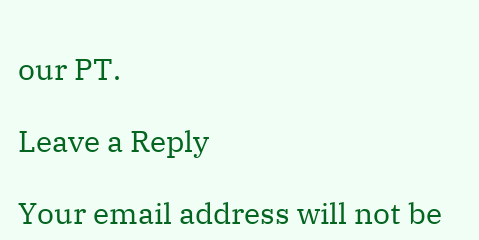our PT.

Leave a Reply

Your email address will not be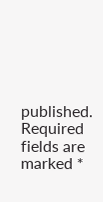published. Required fields are marked *